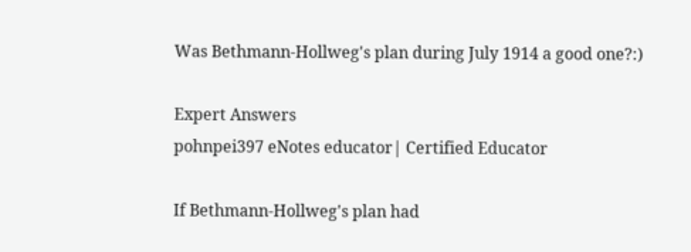Was Bethmann-Hollweg's plan during July 1914 a good one?:)

Expert Answers
pohnpei397 eNotes educator| Certified Educator

If Bethmann-Hollweg's plan had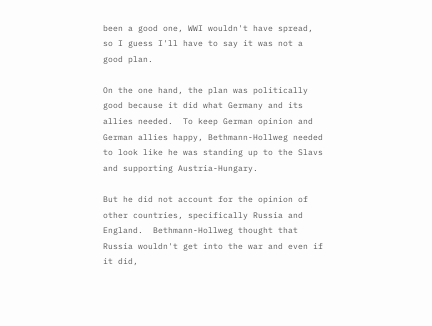been a good one, WWI wouldn't have spread, so I guess I'll have to say it was not a good plan.

On the one hand, the plan was politically good because it did what Germany and its allies needed.  To keep German opinion and German allies happy, Bethmann-Hollweg needed to look like he was standing up to the Slavs and supporting Austria-Hungary.

But he did not account for the opinion of other countries, specifically Russia and England.  Bethmann-Hollweg thought that Russia wouldn't get into the war and even if it did,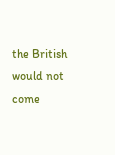the British would not come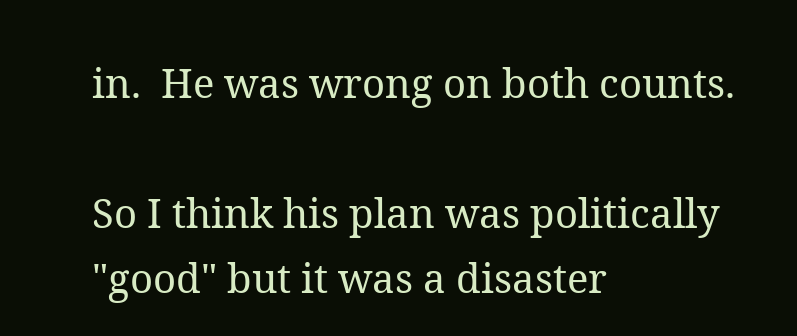in.  He was wrong on both counts.

So I think his plan was politically "good" but it was a disaster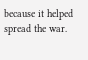because it helped spread the war.